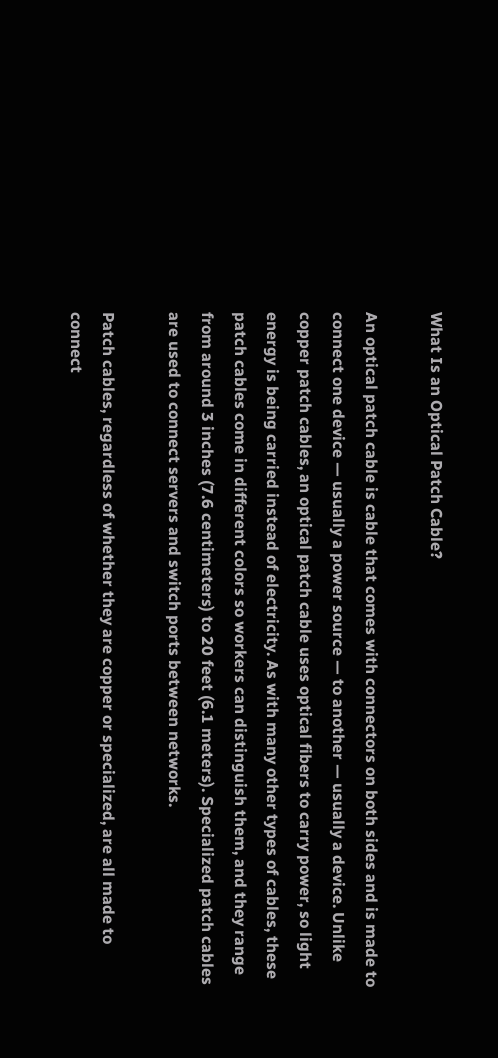What Is an Optical Patch Cable?

An optical patch cable is cable that comes with connectors on both sides and is made to connect one device — usually a power source — to another — usually a device. Unlike copper patch cables, an optical patch cable uses optical fibers to carry power, so light energy is being carried instead of electricity. As with many other types of cables, these patch cables come in different colors so workers can distinguish them, and they range from around 3 inches (7.6 centimeters) to 20 feet (6.1 meters). Specialized patch cables are used to connect servers and switch ports between networks.

Patch cables, regardless of whether they are copper or specialized, are all made to connect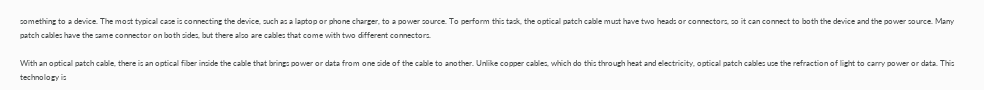something to a device. The most typical case is connecting the device, such as a laptop or phone charger, to a power source. To perform this task, the optical patch cable must have two heads or connectors, so it can connect to both the device and the power source. Many patch cables have the same connector on both sides, but there also are cables that come with two different connectors.

With an optical patch cable, there is an optical fiber inside the cable that brings power or data from one side of the cable to another. Unlike copper cables, which do this through heat and electricity, optical patch cables use the refraction of light to carry power or data. This technology is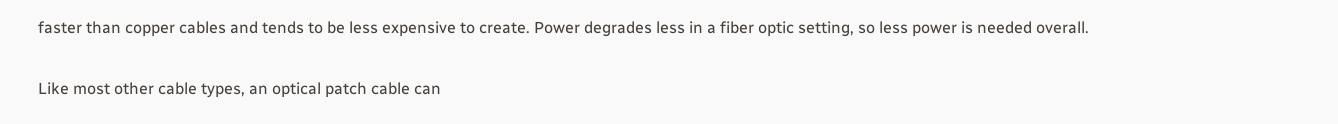faster than copper cables and tends to be less expensive to create. Power degrades less in a fiber optic setting, so less power is needed overall.

Like most other cable types, an optical patch cable can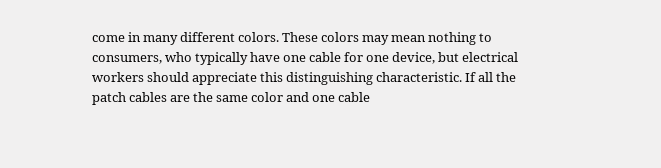come in many different colors. These colors may mean nothing to consumers, who typically have one cable for one device, but electrical workers should appreciate this distinguishing characteristic. If all the patch cables are the same color and one cable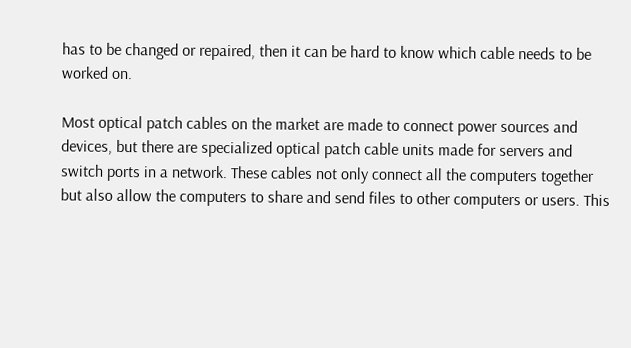has to be changed or repaired, then it can be hard to know which cable needs to be worked on.

Most optical patch cables on the market are made to connect power sources and devices, but there are specialized optical patch cable units made for servers and switch ports in a network. These cables not only connect all the computers together but also allow the computers to share and send files to other computers or users. This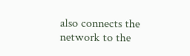also connects the network to the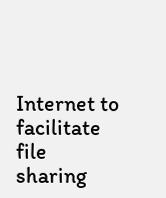Internet to facilitate file sharing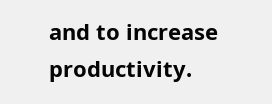and to increase productivity.